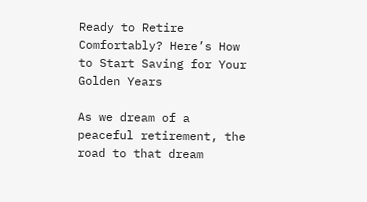Ready to Retire Comfortably? Here’s How to Start Saving for Your Golden Years

As we dream of a peaceful retirement, the road to that dream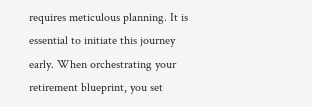requires meticulous planning. It is essential to initiate this journey early. When orchestrating your retirement blueprint, you set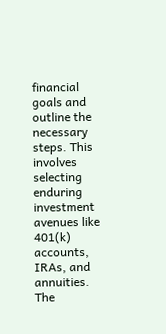financial goals and outline the necessary steps. This involves selecting enduring investment avenues like 401(k) accounts, IRAs, and annuities. The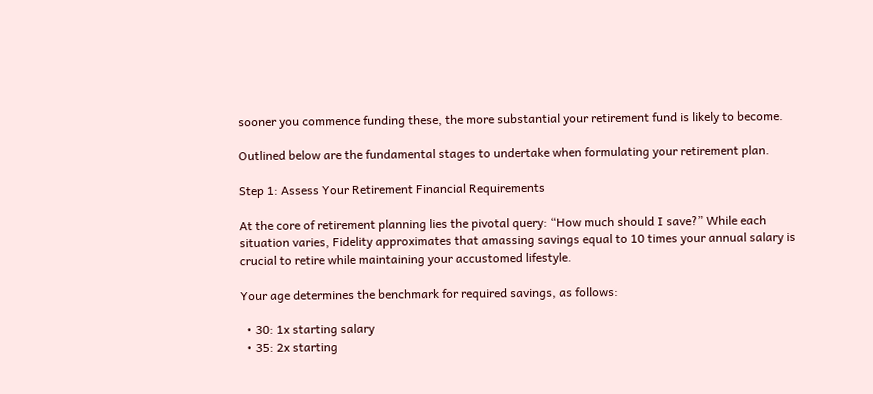sooner you commence funding these, the more substantial your retirement fund is likely to become.

Outlined below are the fundamental stages to undertake when formulating your retirement plan.

Step 1: Assess Your Retirement Financial Requirements

At the core of retirement planning lies the pivotal query: “How much should I save?” While each situation varies, Fidelity approximates that amassing savings equal to 10 times your annual salary is crucial to retire while maintaining your accustomed lifestyle.

Your age determines the benchmark for required savings, as follows:

  • 30: 1x starting salary
  • 35: 2x starting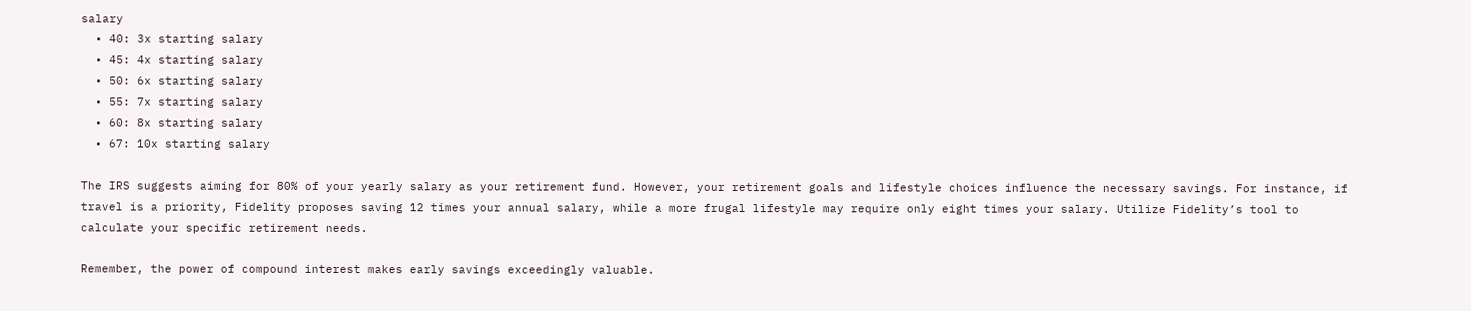salary
  • 40: 3x starting salary
  • 45: 4x starting salary
  • 50: 6x starting salary
  • 55: 7x starting salary
  • 60: 8x starting salary
  • 67: 10x starting salary

The IRS suggests aiming for 80% of your yearly salary as your retirement fund. However, your retirement goals and lifestyle choices influence the necessary savings. For instance, if travel is a priority, Fidelity proposes saving 12 times your annual salary, while a more frugal lifestyle may require only eight times your salary. Utilize Fidelity’s tool to calculate your specific retirement needs.

Remember, the power of compound interest makes early savings exceedingly valuable.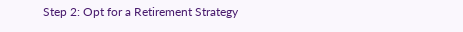Step 2: Opt for a Retirement Strategy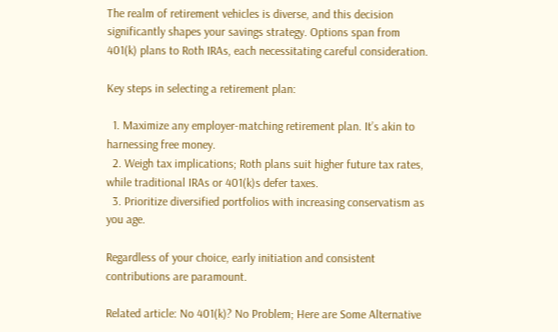The realm of retirement vehicles is diverse, and this decision significantly shapes your savings strategy. Options span from 401(k) plans to Roth IRAs, each necessitating careful consideration.

Key steps in selecting a retirement plan:

  1. Maximize any employer-matching retirement plan. It’s akin to harnessing free money.
  2. Weigh tax implications; Roth plans suit higher future tax rates, while traditional IRAs or 401(k)s defer taxes.
  3. Prioritize diversified portfolios with increasing conservatism as you age.

Regardless of your choice, early initiation and consistent contributions are paramount.

Related article: No 401(k)? No Problem; Here are Some Alternative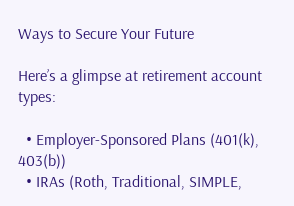Ways to Secure Your Future

Here’s a glimpse at retirement account types:

  • Employer-Sponsored Plans (401(k), 403(b))
  • IRAs (Roth, Traditional, SIMPLE,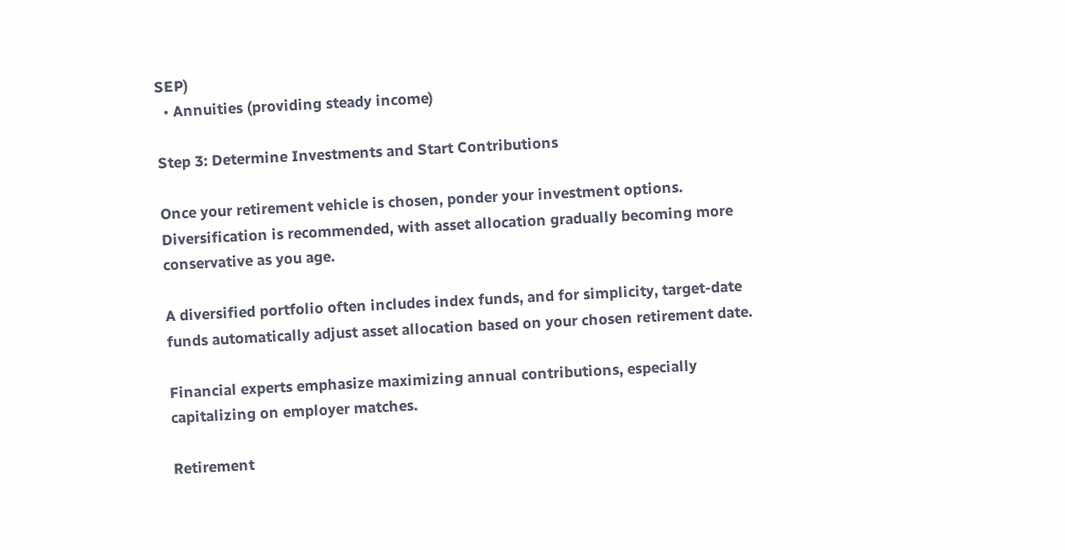SEP)
  • Annuities (providing steady income)

Step 3: Determine Investments and Start Contributions

Once your retirement vehicle is chosen, ponder your investment options. Diversification is recommended, with asset allocation gradually becoming more conservative as you age.

A diversified portfolio often includes index funds, and for simplicity, target-date funds automatically adjust asset allocation based on your chosen retirement date.

Financial experts emphasize maximizing annual contributions, especially capitalizing on employer matches.

Retirement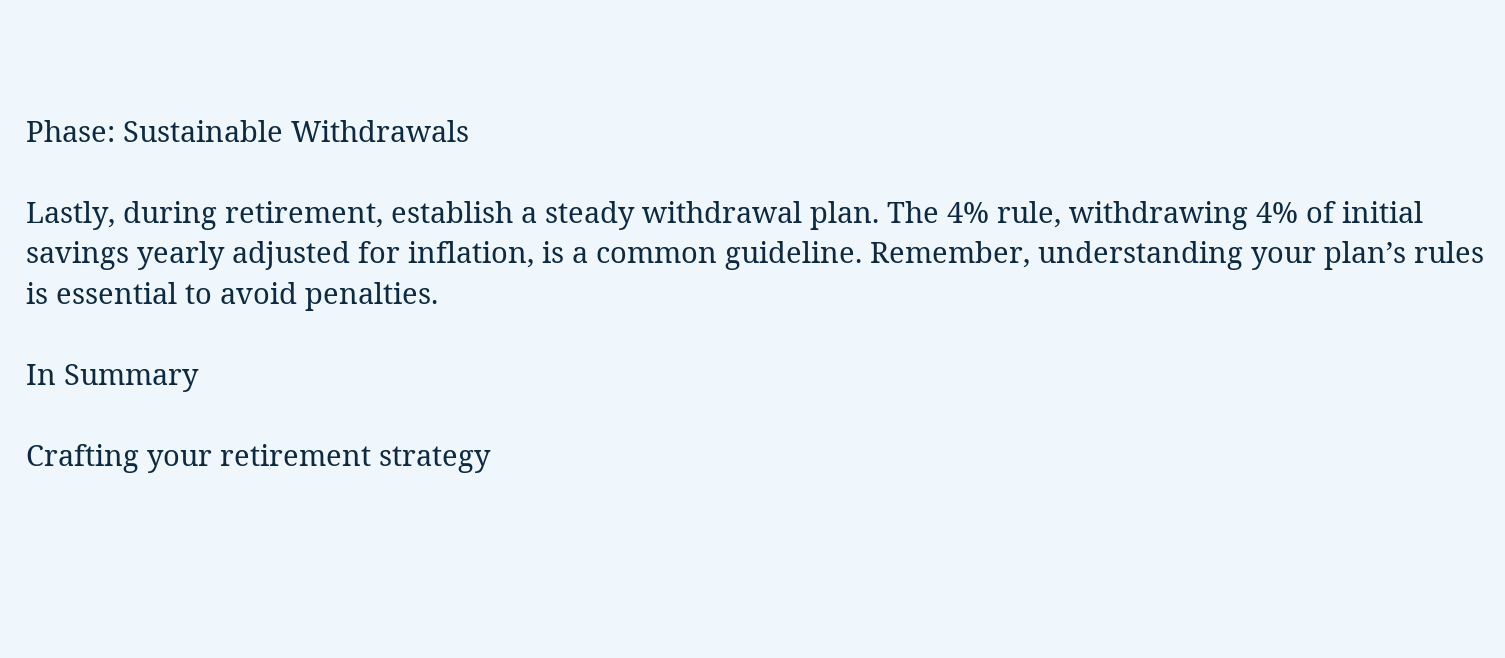Phase: Sustainable Withdrawals

Lastly, during retirement, establish a steady withdrawal plan. The 4% rule, withdrawing 4% of initial savings yearly adjusted for inflation, is a common guideline. Remember, understanding your plan’s rules is essential to avoid penalties.

In Summary

Crafting your retirement strategy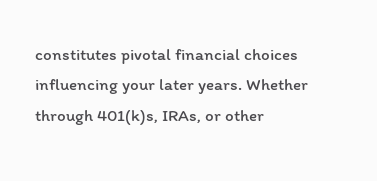constitutes pivotal financial choices influencing your later years. Whether through 401(k)s, IRAs, or other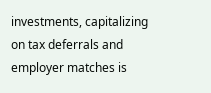investments, capitalizing on tax deferrals and employer matches is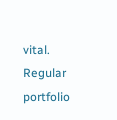vital. Regular portfolio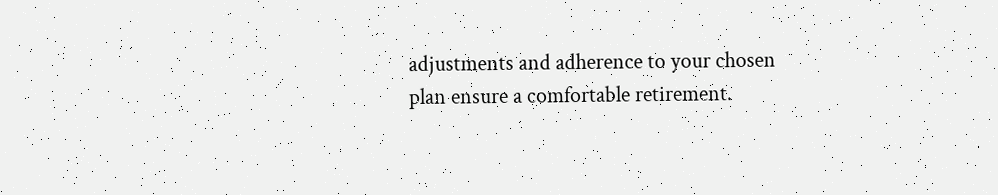adjustments and adherence to your chosen plan ensure a comfortable retirement.